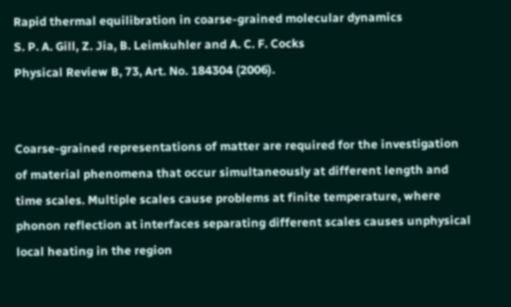Rapid thermal equilibration in coarse-grained molecular dynamics
S. P. A. Gill, Z. Jia, B. Leimkuhler and A. C. F. Cocks
Physical Review B, 73, Art. No. 184304 (2006).


Coarse-grained representations of matter are required for the investigation of material phenomena that occur simultaneously at different length and time scales. Multiple scales cause problems at finite temperature, where phonon reflection at interfaces separating different scales causes unphysical local heating in the region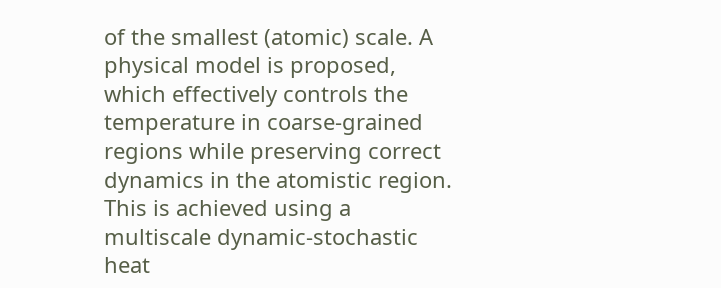of the smallest (atomic) scale. A physical model is proposed, which effectively controls the temperature in coarse-grained regions while preserving correct dynamics in the atomistic region. This is achieved using a multiscale dynamic-stochastic heat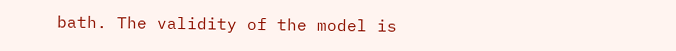bath. The validity of the model is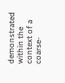demonstrated within the context of a coarse-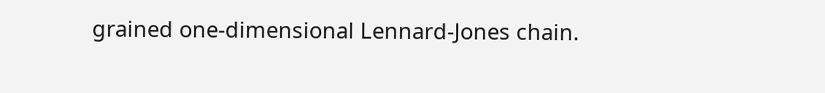grained one-dimensional Lennard-Jones chain.